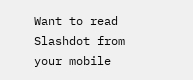Want to read Slashdot from your mobile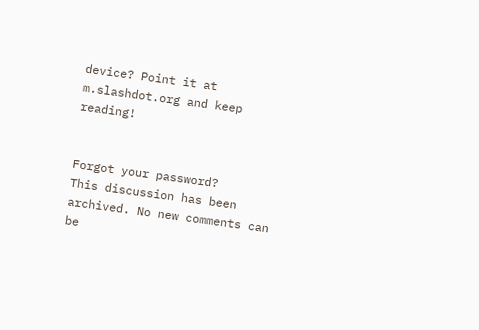device? Point it at m.slashdot.org and keep reading!


Forgot your password?
This discussion has been archived. No new comments can be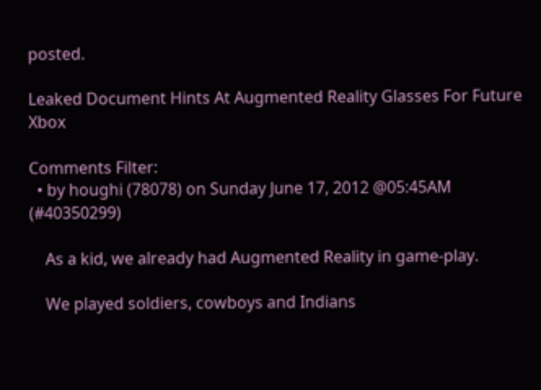posted.

Leaked Document Hints At Augmented Reality Glasses For Future Xbox

Comments Filter:
  • by houghi (78078) on Sunday June 17, 2012 @05:45AM (#40350299)

    As a kid, we already had Augmented Reality in game-play.

    We played soldiers, cowboys and Indians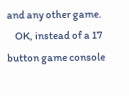and any other game.
    OK, instead of a 17 button game console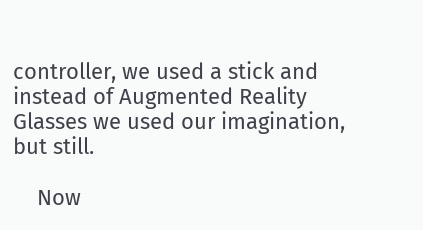controller, we used a stick and instead of Augmented Reality Glasses we used our imagination, but still.

    Now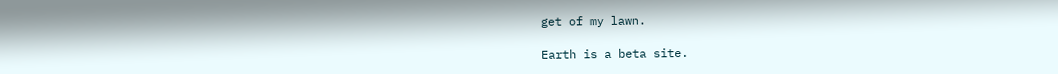get of my lawn.

Earth is a beta site.